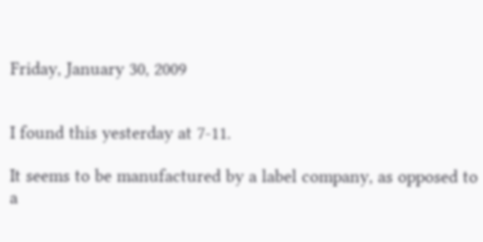Friday, January 30, 2009


I found this yesterday at 7-11.

It seems to be manufactured by a label company, as opposed to a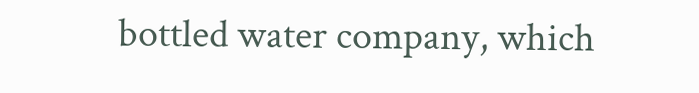bottled water company, which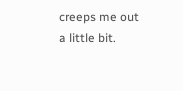creeps me out a little bit.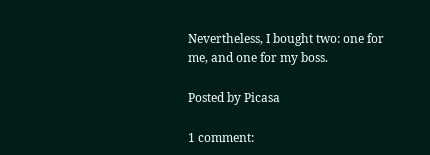Nevertheless, I bought two: one for me, and one for my boss.

Posted by Picasa

1 comment: